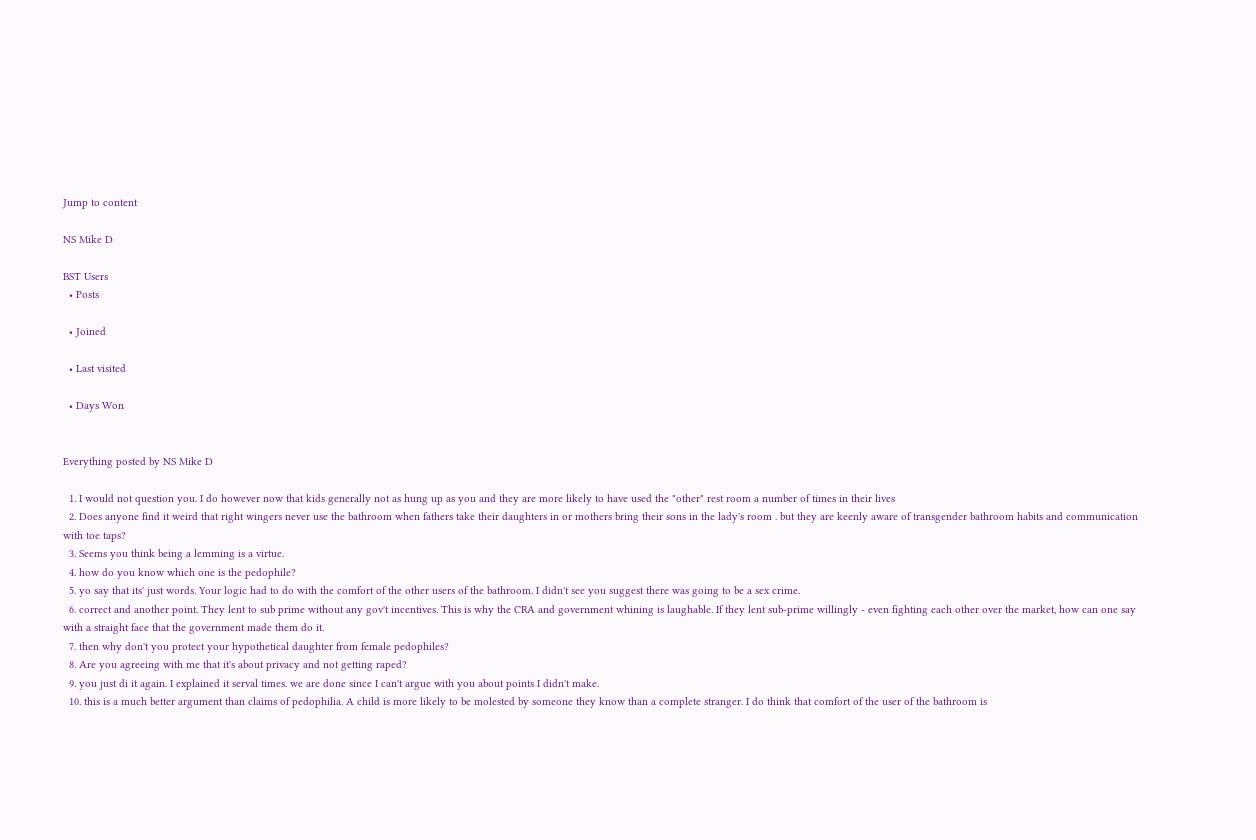Jump to content

NS Mike D

BST Users
  • Posts

  • Joined

  • Last visited

  • Days Won


Everything posted by NS Mike D

  1. I would not question you. I do however now that kids generally not as hung up as you and they are more likely to have used the "other" rest room a number of times in their lives
  2. Does anyone find it weird that right wingers never use the bathroom when fathers take their daughters in or mothers bring their sons in the lady's room . but they are keenly aware of transgender bathroom habits and communication with toe taps?
  3. Seems you think being a lemming is a virtue.
  4. how do you know which one is the pedophile?
  5. yo say that its' just words. Your logic had to do with the comfort of the other users of the bathroom. I didn't see you suggest there was going to be a sex crime.
  6. correct and another point. They lent to sub prime without any gov't incentives. This is why the CRA and government whining is laughable. If they lent sub-prime willingly - even fighting each other over the market, how can one say with a straight face that the government made them do it.
  7. then why don't you protect your hypothetical daughter from female pedophiles?
  8. Are you agreeing with me that it's about privacy and not getting raped?
  9. you just di it again. I explained it serval times. we are done since I can't argue with you about points I didn't make.
  10. this is a much better argument than claims of pedophilia. A child is more likely to be molested by someone they know than a complete stranger. I do think that comfort of the user of the bathroom is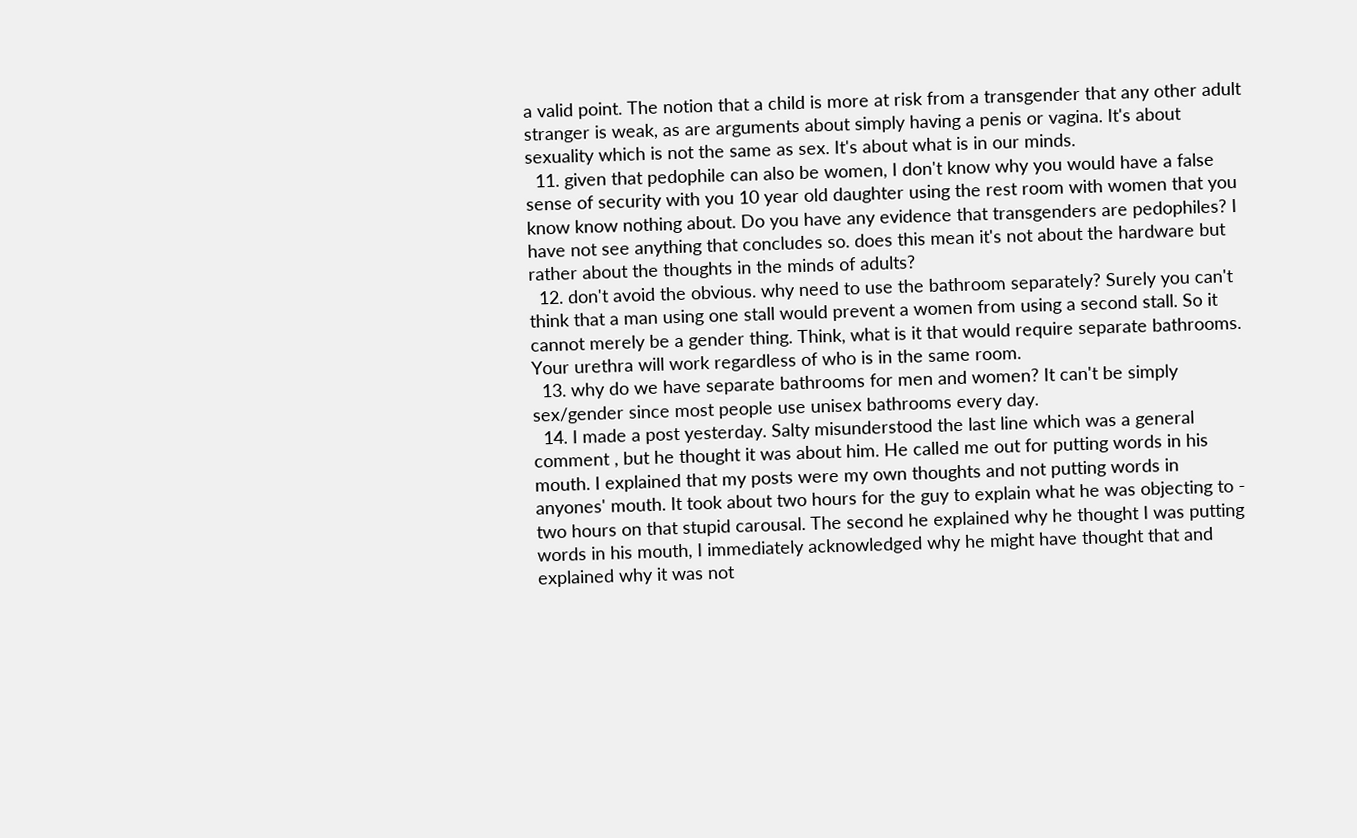a valid point. The notion that a child is more at risk from a transgender that any other adult stranger is weak, as are arguments about simply having a penis or vagina. It's about sexuality which is not the same as sex. It's about what is in our minds.
  11. given that pedophile can also be women, I don't know why you would have a false sense of security with you 10 year old daughter using the rest room with women that you know know nothing about. Do you have any evidence that transgenders are pedophiles? I have not see anything that concludes so. does this mean it's not about the hardware but rather about the thoughts in the minds of adults?
  12. don't avoid the obvious. why need to use the bathroom separately? Surely you can't think that a man using one stall would prevent a women from using a second stall. So it cannot merely be a gender thing. Think, what is it that would require separate bathrooms. Your urethra will work regardless of who is in the same room.
  13. why do we have separate bathrooms for men and women? It can't be simply sex/gender since most people use unisex bathrooms every day.
  14. I made a post yesterday. Salty misunderstood the last line which was a general comment , but he thought it was about him. He called me out for putting words in his mouth. I explained that my posts were my own thoughts and not putting words in anyones' mouth. It took about two hours for the guy to explain what he was objecting to - two hours on that stupid carousal. The second he explained why he thought I was putting words in his mouth, I immediately acknowledged why he might have thought that and explained why it was not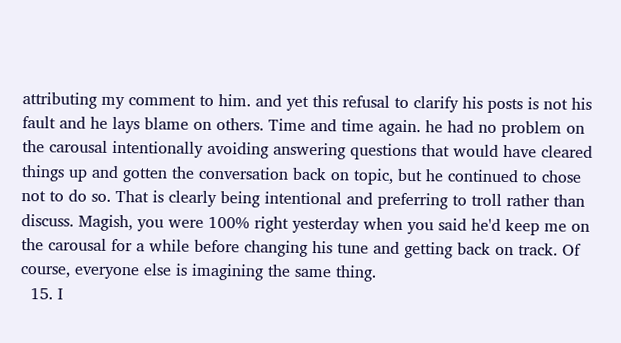attributing my comment to him. and yet this refusal to clarify his posts is not his fault and he lays blame on others. Time and time again. he had no problem on the carousal intentionally avoiding answering questions that would have cleared things up and gotten the conversation back on topic, but he continued to chose not to do so. That is clearly being intentional and preferring to troll rather than discuss. Magish, you were 100% right yesterday when you said he'd keep me on the carousal for a while before changing his tune and getting back on track. Of course, everyone else is imagining the same thing.
  15. I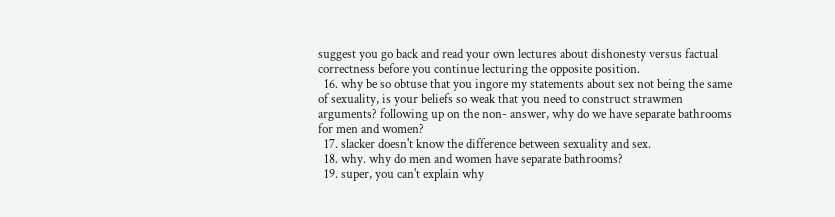suggest you go back and read your own lectures about dishonesty versus factual correctness before you continue lecturing the opposite position.
  16. why be so obtuse that you ingore my statements about sex not being the same of sexuality, is your beliefs so weak that you need to construct strawmen arguments? following up on the non- answer, why do we have separate bathrooms for men and women?
  17. slacker doesn't know the difference between sexuality and sex.
  18. why. why do men and women have separate bathrooms?
  19. super, you can't explain why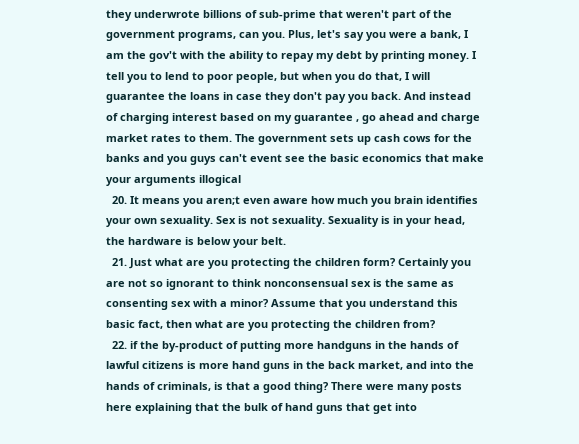they underwrote billions of sub-prime that weren't part of the government programs, can you. Plus, let's say you were a bank, I am the gov't with the ability to repay my debt by printing money. I tell you to lend to poor people, but when you do that, I will guarantee the loans in case they don't pay you back. And instead of charging interest based on my guarantee , go ahead and charge market rates to them. The government sets up cash cows for the banks and you guys can't event see the basic economics that make your arguments illogical
  20. It means you aren;t even aware how much you brain identifies your own sexuality. Sex is not sexuality. Sexuality is in your head, the hardware is below your belt.
  21. Just what are you protecting the children form? Certainly you are not so ignorant to think nonconsensual sex is the same as consenting sex with a minor? Assume that you understand this basic fact, then what are you protecting the children from?
  22. if the by-product of putting more handguns in the hands of lawful citizens is more hand guns in the back market, and into the hands of criminals, is that a good thing? There were many posts here explaining that the bulk of hand guns that get into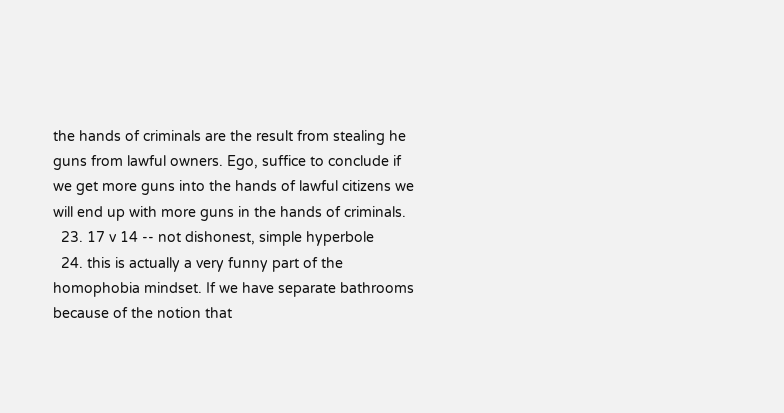the hands of criminals are the result from stealing he guns from lawful owners. Ego, suffice to conclude if we get more guns into the hands of lawful citizens we will end up with more guns in the hands of criminals.
  23. 17 v 14 -- not dishonest, simple hyperbole
  24. this is actually a very funny part of the homophobia mindset. If we have separate bathrooms because of the notion that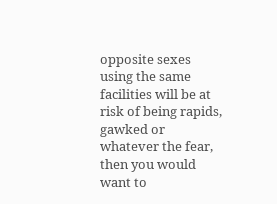opposite sexes using the same facilities will be at risk of being rapids, gawked or whatever the fear, then you would want to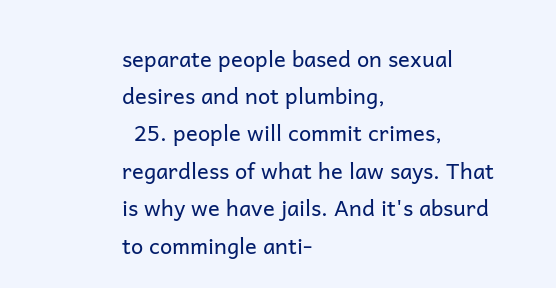separate people based on sexual desires and not plumbing,
  25. people will commit crimes, regardless of what he law says. That is why we have jails. And it's absurd to commingle anti-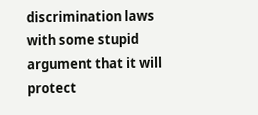discrimination laws with some stupid argument that it will protect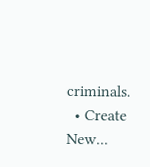criminals.
  • Create New...